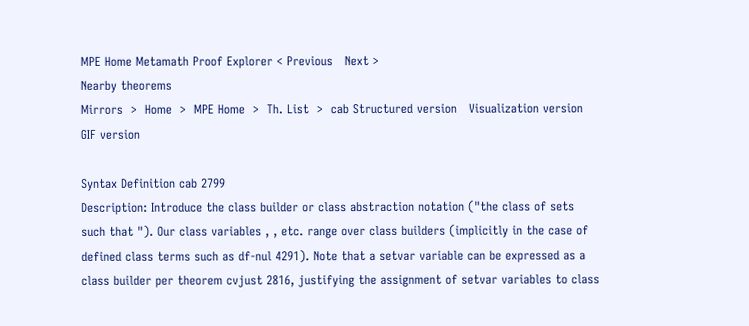MPE Home Metamath Proof Explorer < Previous   Next >
Nearby theorems
Mirrors  >  Home  >  MPE Home  >  Th. List  >  cab Structured version   Visualization version   GIF version

Syntax Definition cab 2799
Description: Introduce the class builder or class abstraction notation ("the class of sets  such that "). Our class variables , , etc. range over class builders (implicitly in the case of defined class terms such as df-nul 4291). Note that a setvar variable can be expressed as a class builder per theorem cvjust 2816, justifying the assignment of setvar variables to class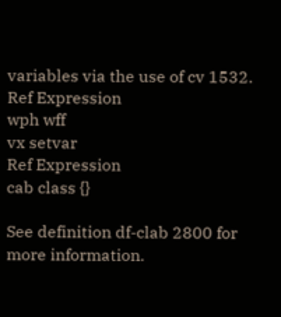variables via the use of cv 1532.
Ref Expression
wph wff
vx setvar
Ref Expression
cab class {}

See definition df-clab 2800 for more information.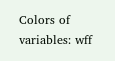Colors of variables: wff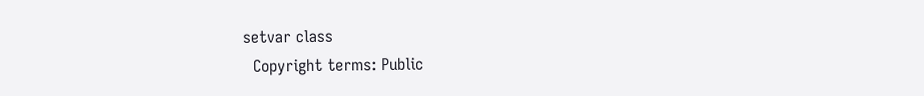setvar class
  Copyright terms: Public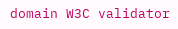domain W3C validator